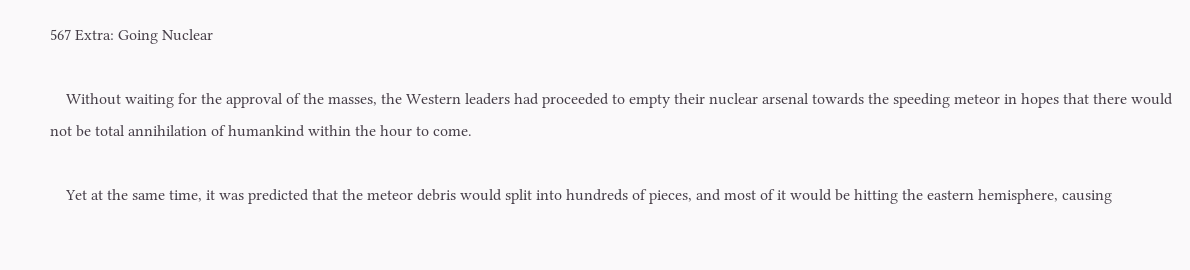567 Extra: Going Nuclear

    Without waiting for the approval of the masses, the Western leaders had proceeded to empty their nuclear arsenal towards the speeding meteor in hopes that there would not be total annihilation of humankind within the hour to come.

    Yet at the same time, it was predicted that the meteor debris would split into hundreds of pieces, and most of it would be hitting the eastern hemisphere, causing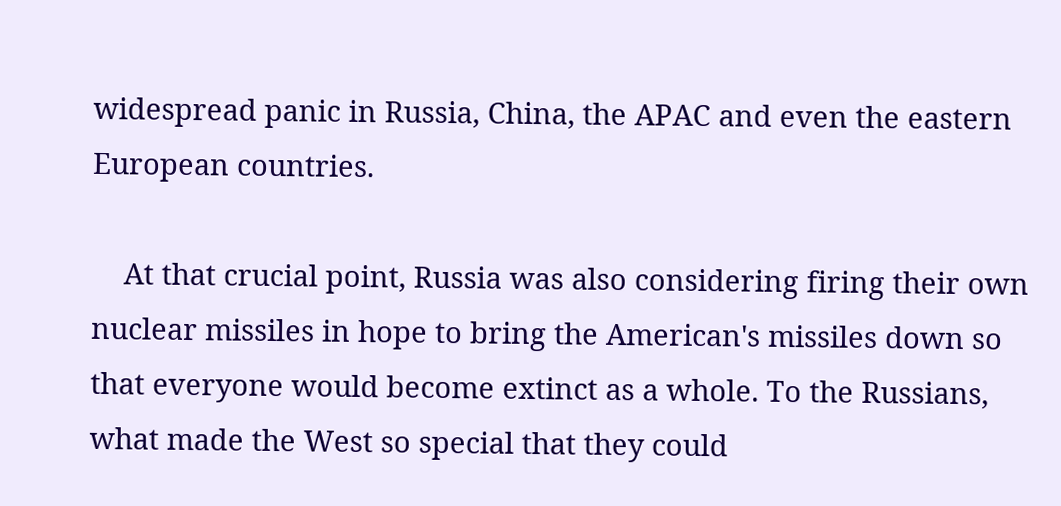widespread panic in Russia, China, the APAC and even the eastern European countries.

    At that crucial point, Russia was also considering firing their own nuclear missiles in hope to bring the American's missiles down so that everyone would become extinct as a whole. To the Russians, what made the West so special that they could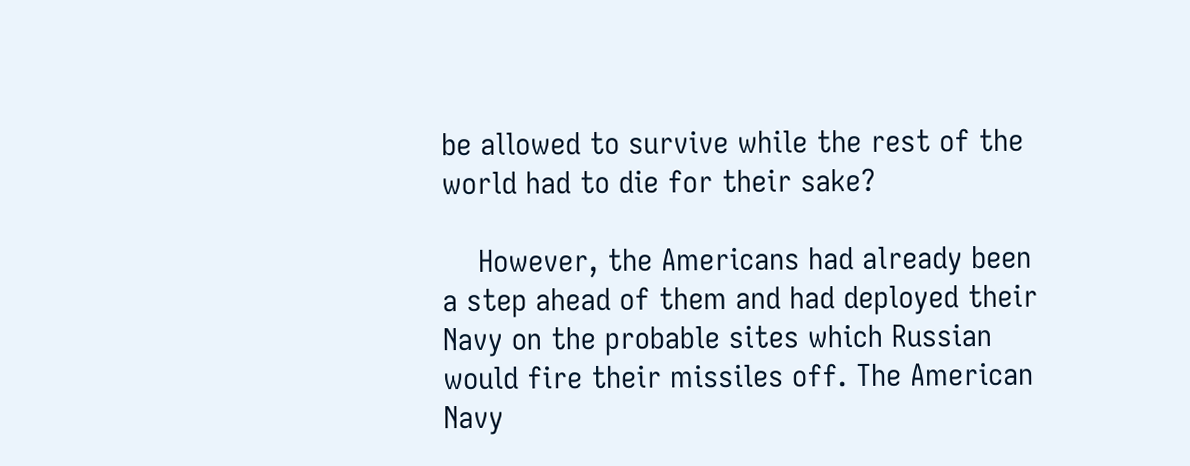be allowed to survive while the rest of the world had to die for their sake?

    However, the Americans had already been a step ahead of them and had deployed their Navy on the probable sites which Russian would fire their missiles off. The American Navy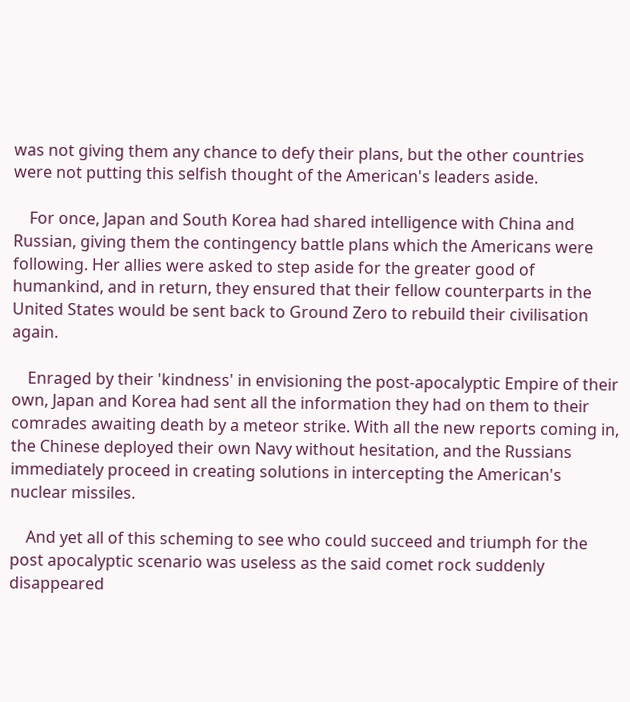was not giving them any chance to defy their plans, but the other countries were not putting this selfish thought of the American's leaders aside.

    For once, Japan and South Korea had shared intelligence with China and Russian, giving them the contingency battle plans which the Americans were following. Her allies were asked to step aside for the greater good of humankind, and in return, they ensured that their fellow counterparts in the United States would be sent back to Ground Zero to rebuild their civilisation again.

    Enraged by their 'kindness' in envisioning the post-apocalyptic Empire of their own, Japan and Korea had sent all the information they had on them to their comrades awaiting death by a meteor strike. With all the new reports coming in, the Chinese deployed their own Navy without hesitation, and the Russians immediately proceed in creating solutions in intercepting the American's nuclear missiles.

    And yet all of this scheming to see who could succeed and triumph for the post apocalyptic scenario was useless as the said comet rock suddenly disappeared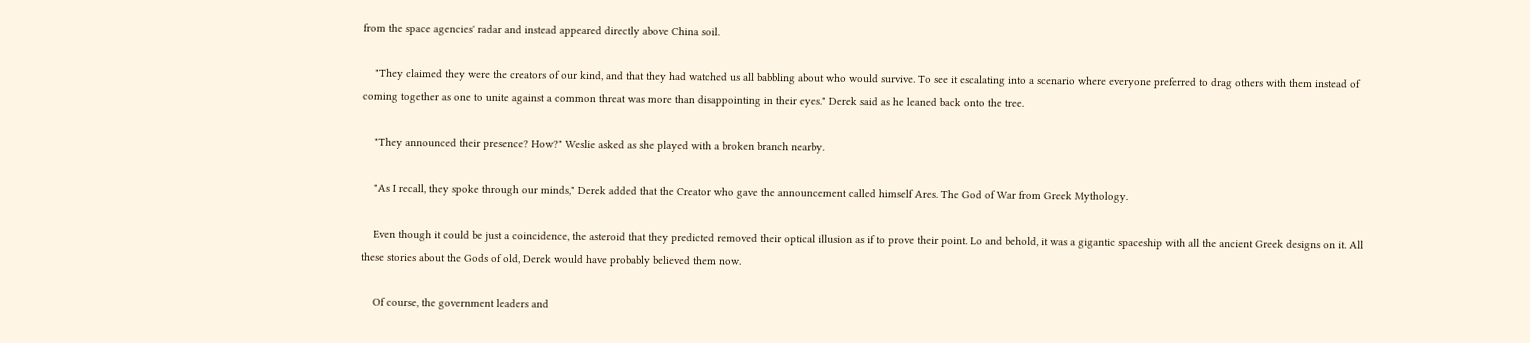from the space agencies' radar and instead appeared directly above China soil.

    "They claimed they were the creators of our kind, and that they had watched us all babbling about who would survive. To see it escalating into a scenario where everyone preferred to drag others with them instead of coming together as one to unite against a common threat was more than disappointing in their eyes." Derek said as he leaned back onto the tree.

    "They announced their presence? How?" Weslie asked as she played with a broken branch nearby.

    "As I recall, they spoke through our minds," Derek added that the Creator who gave the announcement called himself Ares. The God of War from Greek Mythology.

    Even though it could be just a coincidence, the asteroid that they predicted removed their optical illusion as if to prove their point. Lo and behold, it was a gigantic spaceship with all the ancient Greek designs on it. All these stories about the Gods of old, Derek would have probably believed them now.

    Of course, the government leaders and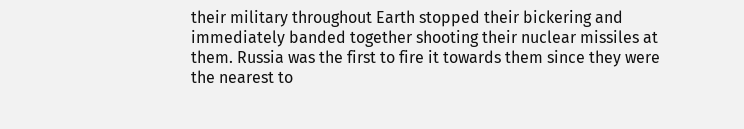their military throughout Earth stopped their bickering and immediately banded together shooting their nuclear missiles at them. Russia was the first to fire it towards them since they were the nearest to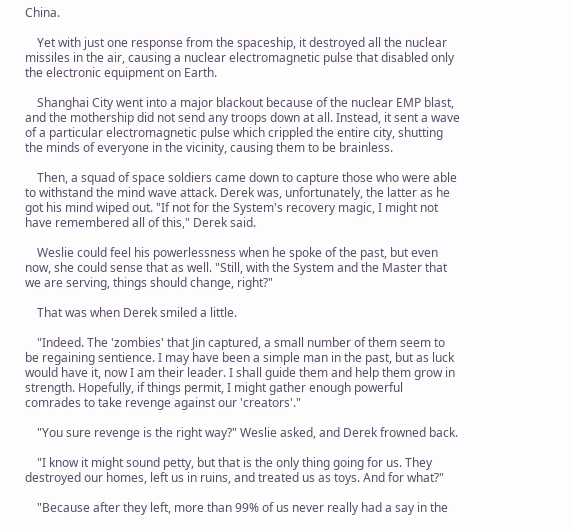China.

    Yet with just one response from the spaceship, it destroyed all the nuclear missiles in the air, causing a nuclear electromagnetic pulse that disabled only the electronic equipment on Earth.

    Shanghai City went into a major blackout because of the nuclear EMP blast, and the mothership did not send any troops down at all. Instead, it sent a wave of a particular electromagnetic pulse which crippled the entire city, shutting the minds of everyone in the vicinity, causing them to be brainless.

    Then, a squad of space soldiers came down to capture those who were able to withstand the mind wave attack. Derek was, unfortunately, the latter as he got his mind wiped out. "If not for the System's recovery magic, I might not have remembered all of this," Derek said.

    Weslie could feel his powerlessness when he spoke of the past, but even now, she could sense that as well. "Still, with the System and the Master that we are serving, things should change, right?"

    That was when Derek smiled a little.

    "Indeed. The 'zombies' that Jin captured, a small number of them seem to be regaining sentience. I may have been a simple man in the past, but as luck would have it, now I am their leader. I shall guide them and help them grow in strength. Hopefully, if things permit, I might gather enough powerful comrades to take revenge against our 'creators'."

    "You sure revenge is the right way?" Weslie asked, and Derek frowned back.

    "I know it might sound petty, but that is the only thing going for us. They destroyed our homes, left us in ruins, and treated us as toys. And for what?"

    "Because after they left, more than 99% of us never really had a say in the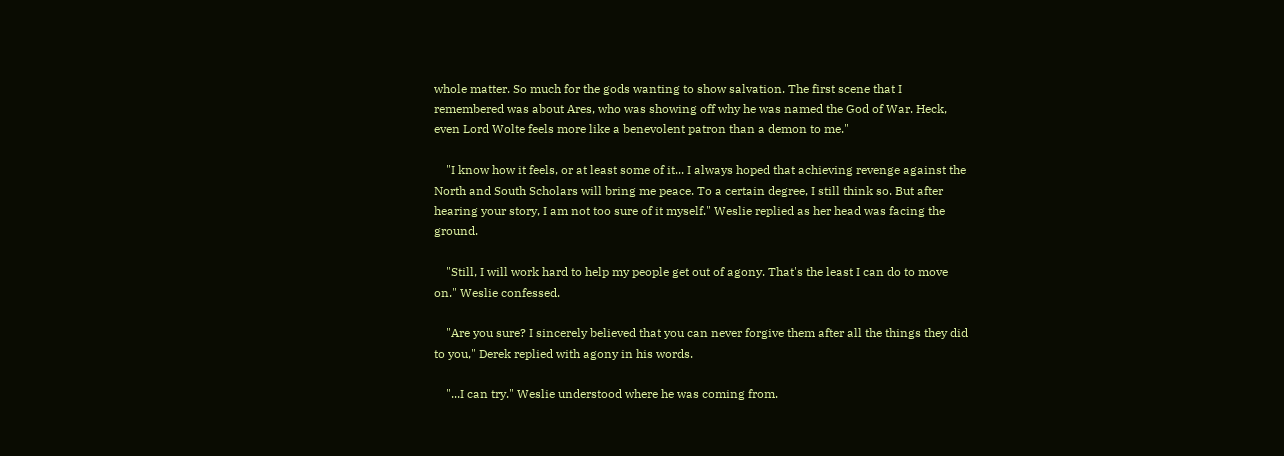whole matter. So much for the gods wanting to show salvation. The first scene that I remembered was about Ares, who was showing off why he was named the God of War. Heck, even Lord Wolte feels more like a benevolent patron than a demon to me."

    "I know how it feels, or at least some of it... I always hoped that achieving revenge against the North and South Scholars will bring me peace. To a certain degree, I still think so. But after hearing your story, I am not too sure of it myself." Weslie replied as her head was facing the ground.

    "Still, I will work hard to help my people get out of agony. That's the least I can do to move on." Weslie confessed.

    "Are you sure? I sincerely believed that you can never forgive them after all the things they did to you," Derek replied with agony in his words.

    "...I can try." Weslie understood where he was coming from.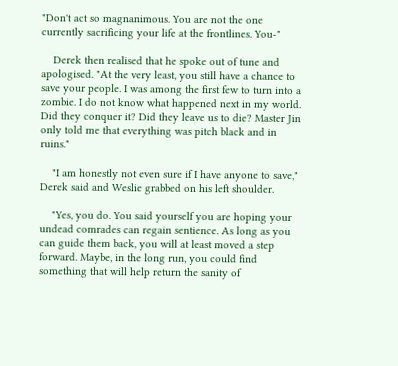"Don't act so magnanimous. You are not the one currently sacrificing your life at the frontlines. You-"

    Derek then realised that he spoke out of tune and apologised. "At the very least, you still have a chance to save your people. I was among the first few to turn into a zombie. I do not know what happened next in my world. Did they conquer it? Did they leave us to die? Master Jin only told me that everything was pitch black and in ruins."

    "I am honestly not even sure if I have anyone to save," Derek said and Weslie grabbed on his left shoulder.

    "Yes, you do. You said yourself you are hoping your undead comrades can regain sentience. As long as you can guide them back, you will at least moved a step forward. Maybe, in the long run, you could find something that will help return the sanity of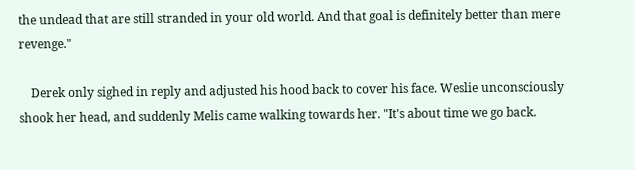the undead that are still stranded in your old world. And that goal is definitely better than mere revenge."

    Derek only sighed in reply and adjusted his hood back to cover his face. Weslie unconsciously shook her head, and suddenly Melis came walking towards her. "It's about time we go back.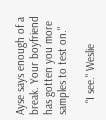Ayse says enough of a break. Your boyfriend has gotten you more samples to test on."

    "I see." Weslie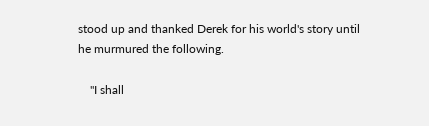stood up and thanked Derek for his world's story until he murmured the following.

    "I shall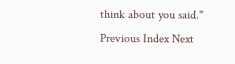think about you said."
Previous Index Next